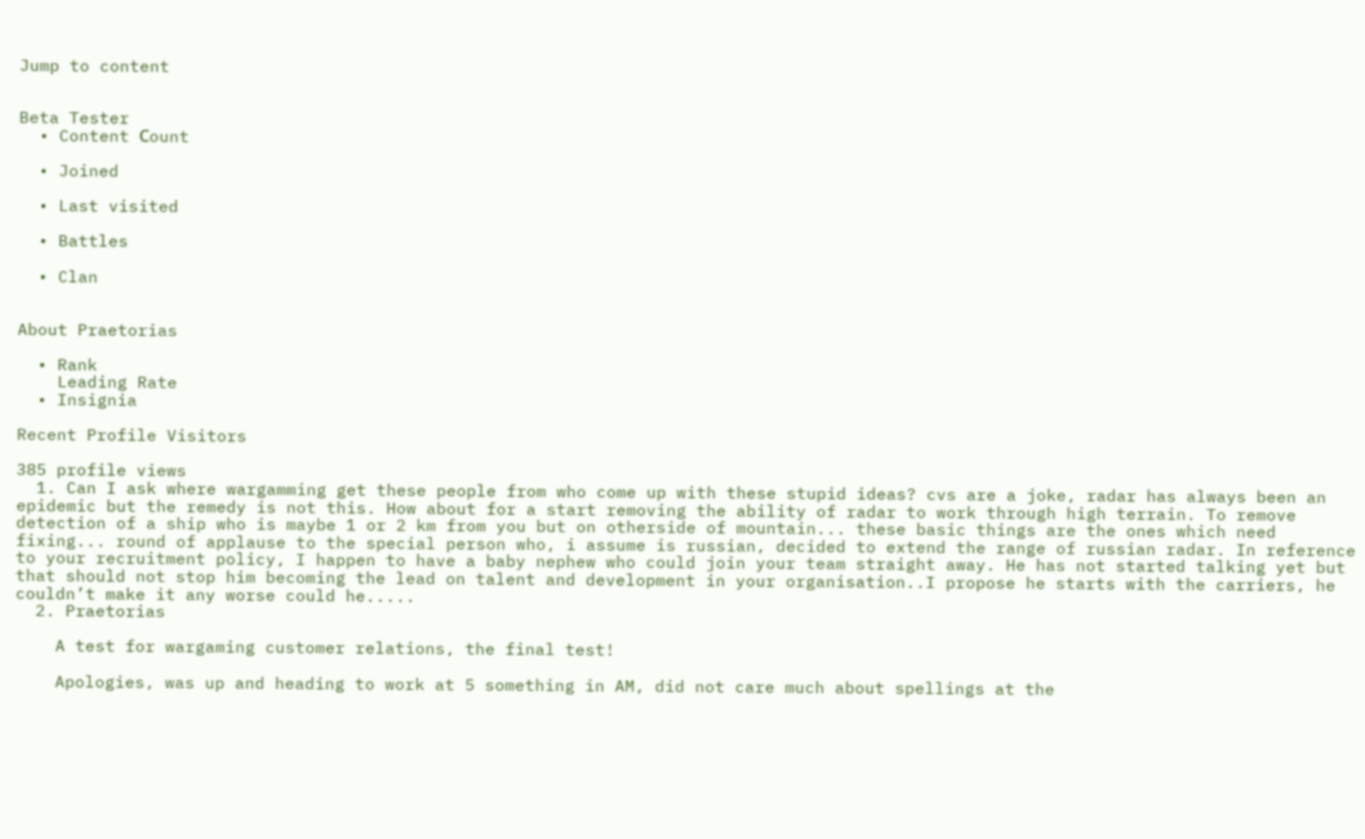Jump to content


Beta Tester
  • Content Сount

  • Joined

  • Last visited

  • Battles

  • Clan


About Praetorias

  • Rank
    Leading Rate
  • Insignia

Recent Profile Visitors

385 profile views
  1. Can I ask where wargamming get these people from who come up with these stupid ideas? cvs are a joke, radar has always been an epidemic but the remedy is not this. How about for a start removing the ability of radar to work through high terrain. To remove detection of a ship who is maybe 1 or 2 km from you but on otherside of mountain... these basic things are the ones which need fixing... round of applause to the special person who, i assume is russian, decided to extend the range of russian radar. In reference to your recruitment policy, I happen to have a baby nephew who could join your team straight away. He has not started talking yet but that should not stop him becoming the lead on talent and development in your organisation..I propose he starts with the carriers, he couldn’t make it any worse could he.....
  2. Praetorias

    A test for wargaming customer relations, the final test!

    Apologies, was up and heading to work at 5 something in AM, did not care much about spellings at the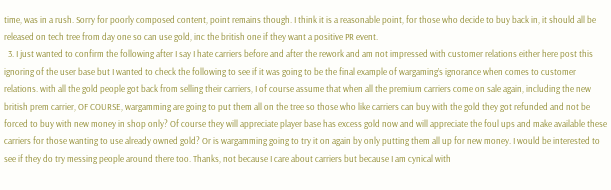time, was in a rush. Sorry for poorly composed content, point remains though. I think it is a reasonable point, for those who decide to buy back in, it should all be released on tech tree from day one so can use gold, inc the british one if they want a positive PR event.
  3. I just wanted to confirm the following after I say I hate carriers before and after the rework and am not impressed with customer relations either here post this ignoring of the user base but I wanted to check the following to see if it was going to be the final example of wargaming’s ignorance when comes to customer relations. with all the gold people got back from selling their carriers, I of course assume that when all the premium carriers come on sale again, including the new british prem carrier, OF COURSE, wargamming are going to put them all on the tree so those who like carriers can buy with the gold they got refunded and not be forced to buy with new money in shop only? Of course they will appreciate player base has excess gold now and will appreciate the foul ups and make available these carriers for those wanting to use already owned gold? Or is wargamming going to try it on again by only putting them all up for new money. I would be interested to see if they do try messing people around there too. Thanks, not because I care about carriers but because I am cynical with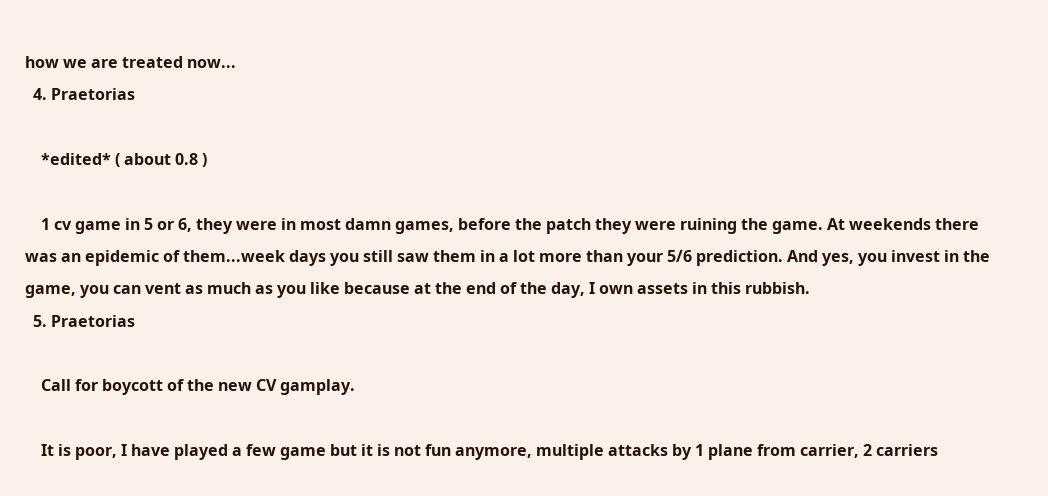how we are treated now...
  4. Praetorias

    *edited* ( about 0.8 )

    1 cv game in 5 or 6, they were in most damn games, before the patch they were ruining the game. At weekends there was an epidemic of them...week days you still saw them in a lot more than your 5/6 prediction. And yes, you invest in the game, you can vent as much as you like because at the end of the day, I own assets in this rubbish.
  5. Praetorias

    Call for boycott of the new CV gamplay.

    It is poor, I have played a few game but it is not fun anymore, multiple attacks by 1 plane from carrier, 2 carriers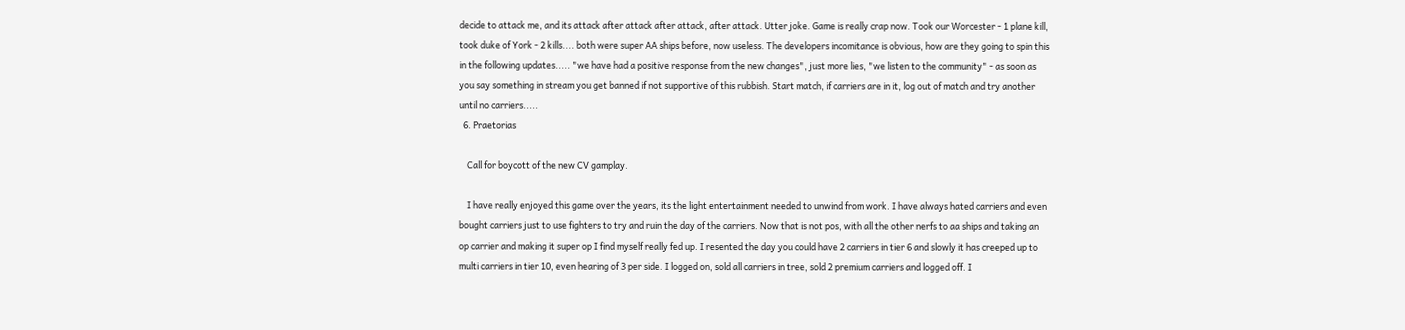decide to attack me, and its attack after attack after attack, after attack. Utter joke. Game is really crap now. Took our Worcester - 1 plane kill, took duke of York - 2 kills.... both were super AA ships before, now useless. The developers incomitance is obvious, how are they going to spin this in the following updates..... "we have had a positive response from the new changes", just more lies, "we listen to the community" - as soon as you say something in stream you get banned if not supportive of this rubbish. Start match, if carriers are in it, log out of match and try another until no carriers.....
  6. Praetorias

    Call for boycott of the new CV gamplay.

    I have really enjoyed this game over the years, its the light entertainment needed to unwind from work. I have always hated carriers and even bought carriers just to use fighters to try and ruin the day of the carriers. Now that is not pos, with all the other nerfs to aa ships and taking an op carrier and making it super op I find myself really fed up. I resented the day you could have 2 carriers in tier 6 and slowly it has creeped up to multi carriers in tier 10, even hearing of 3 per side. I logged on, sold all carriers in tree, sold 2 premium carriers and logged off. I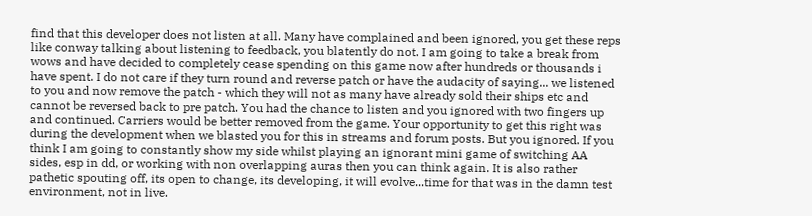find that this developer does not listen at all. Many have complained and been ignored, you get these reps like conway talking about listening to feedback, you blatently do not. I am going to take a break from wows and have decided to completely cease spending on this game now after hundreds or thousands i have spent. I do not care if they turn round and reverse patch or have the audacity of saying... we listened to you and now remove the patch - which they will not as many have already sold their ships etc and cannot be reversed back to pre patch. You had the chance to listen and you ignored with two fingers up and continued. Carriers would be better removed from the game. Your opportunity to get this right was during the development when we blasted you for this in streams and forum posts. But you ignored. If you think I am going to constantly show my side whilst playing an ignorant mini game of switching AA sides, esp in dd, or working with non overlapping auras then you can think again. It is also rather pathetic spouting off, its open to change, its developing, it will evolve...time for that was in the damn test environment, not in live.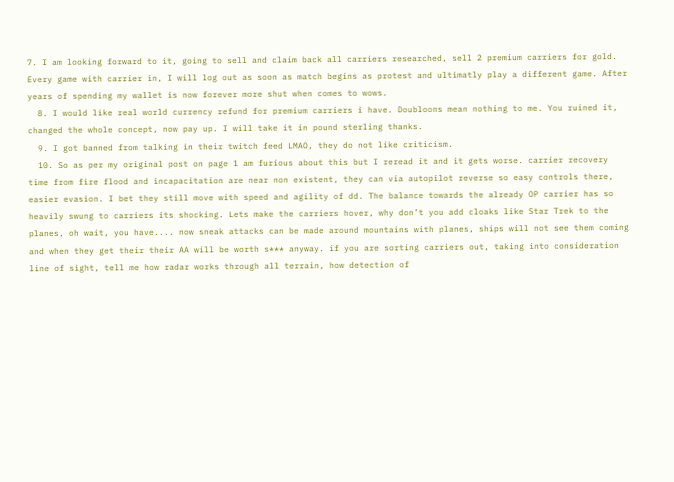7. I am looking forward to it, going to sell and claim back all carriers researched, sell 2 premium carriers for gold. Every game with carrier in, I will log out as soon as match begins as protest and ultimatly play a different game. After years of spending my wallet is now forever more shut when comes to wows.
  8. I would like real world currency refund for premium carriers i have. Doubloons mean nothing to me. You ruined it, changed the whole concept, now pay up. I will take it in pound sterling thanks.
  9. I got banned from talking in their twitch feed LMAO, they do not like criticism.
  10. So as per my original post on page 1 am furious about this but I reread it and it gets worse. carrier recovery time from fire flood and incapacitation are near non existent, they can via autopilot reverse so easy controls there, easier evasion. I bet they still move with speed and agility of dd. The balance towards the already OP carrier has so heavily swung to carriers its shocking. Lets make the carriers hover, why don’t you add cloaks like Star Trek to the planes, oh wait, you have.... now sneak attacks can be made around mountains with planes, ships will not see them coming and when they get their their AA will be worth s*** anyway. if you are sorting carriers out, taking into consideration line of sight, tell me how radar works through all terrain, how detection of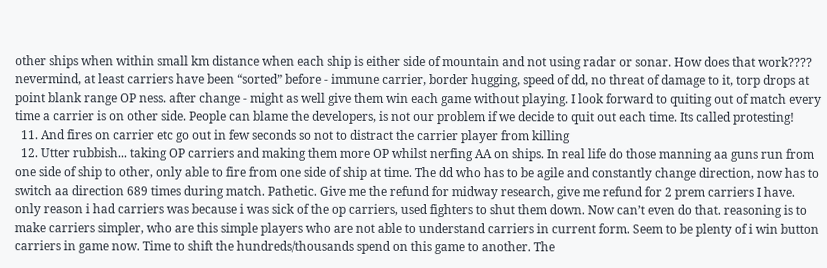other ships when within small km distance when each ship is either side of mountain and not using radar or sonar. How does that work???? nevermind, at least carriers have been “sorted” before - immune carrier, border hugging, speed of dd, no threat of damage to it, torp drops at point blank range OP ness. after change - might as well give them win each game without playing. I look forward to quiting out of match every time a carrier is on other side. People can blame the developers, is not our problem if we decide to quit out each time. Its called protesting!
  11. And fires on carrier etc go out in few seconds so not to distract the carrier player from killing
  12. Utter rubbish... taking OP carriers and making them more OP whilst nerfing AA on ships. In real life do those manning aa guns run from one side of ship to other, only able to fire from one side of ship at time. The dd who has to be agile and constantly change direction, now has to switch aa direction 689 times during match. Pathetic. Give me the refund for midway research, give me refund for 2 prem carriers I have. only reason i had carriers was because i was sick of the op carriers, used fighters to shut them down. Now can’t even do that. reasoning is to make carriers simpler, who are this simple players who are not able to understand carriers in current form. Seem to be plenty of i win button carriers in game now. Time to shift the hundreds/thousands spend on this game to another. The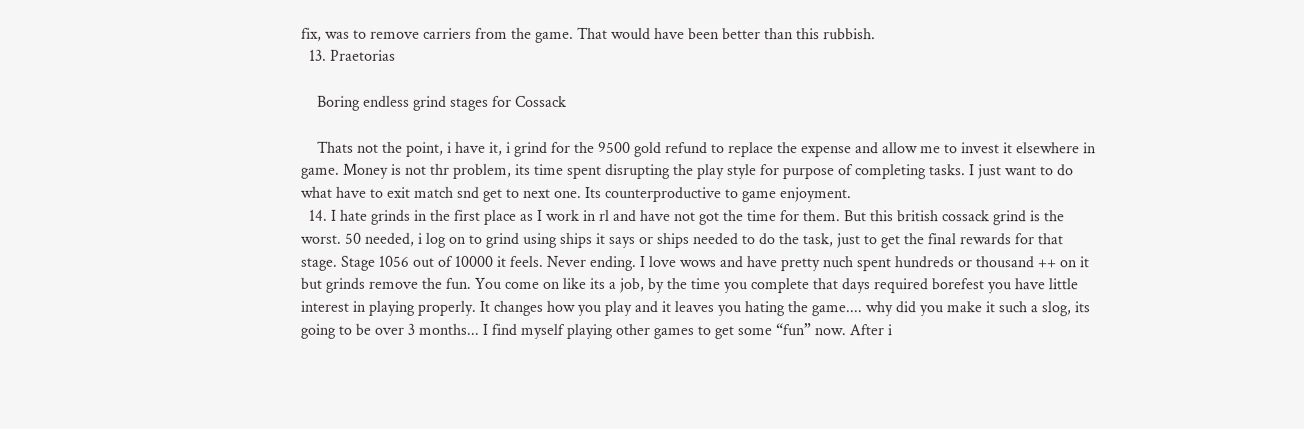fix, was to remove carriers from the game. That would have been better than this rubbish.
  13. Praetorias

    Boring endless grind stages for Cossack

    Thats not the point, i have it, i grind for the 9500 gold refund to replace the expense and allow me to invest it elsewhere in game. Money is not thr problem, its time spent disrupting the play style for purpose of completing tasks. I just want to do what have to exit match snd get to next one. Its counterproductive to game enjoyment.
  14. I hate grinds in the first place as I work in rl and have not got the time for them. But this british cossack grind is the worst. 50 needed, i log on to grind using ships it says or ships needed to do the task, just to get the final rewards for that stage. Stage 1056 out of 10000 it feels. Never ending. I love wows and have pretty nuch spent hundreds or thousand ++ on it but grinds remove the fun. You come on like its a job, by the time you complete that days required borefest you have little interest in playing properly. It changes how you play and it leaves you hating the game.... why did you make it such a slog, its going to be over 3 months... I find myself playing other games to get some “fun” now. After i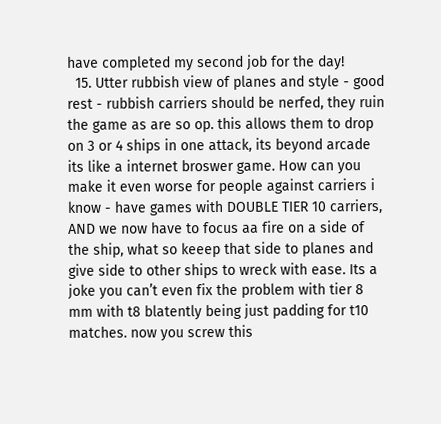have completed my second job for the day!
  15. Utter rubbish view of planes and style - good rest - rubbish carriers should be nerfed, they ruin the game as are so op. this allows them to drop on 3 or 4 ships in one attack, its beyond arcade its like a internet broswer game. How can you make it even worse for people against carriers i know - have games with DOUBLE TIER 10 carriers, AND we now have to focus aa fire on a side of the ship, what so keeep that side to planes and give side to other ships to wreck with ease. Its a joke you can’t even fix the problem with tier 8 mm with t8 blatently being just padding for t10 matches. now you screw this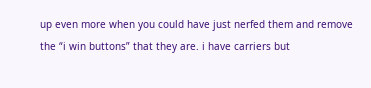up even more when you could have just nerfed them and remove the “i win buttons” that they are. i have carriers but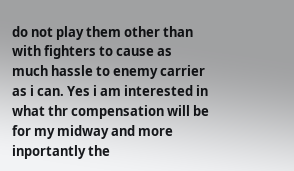do not play them other than with fighters to cause as much hassle to enemy carrier as i can. Yes i am interested in what thr compensation will be for my midway and more inportantly the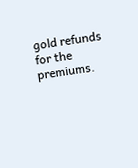gold refunds for the premiums.